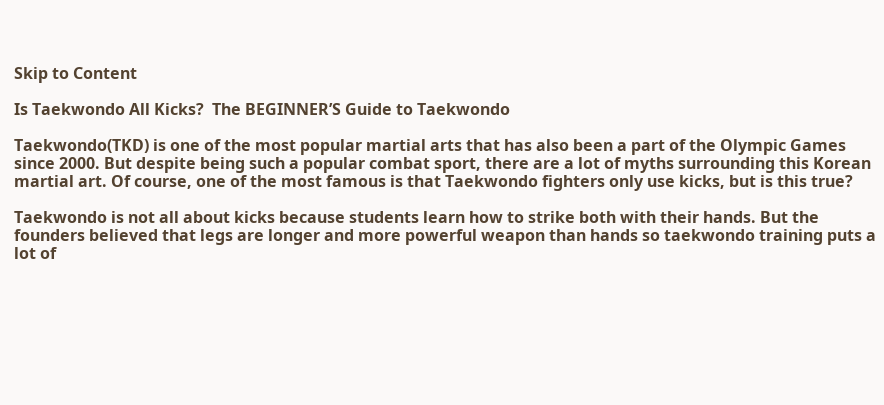Skip to Content

Is Taekwondo All Kicks?  The BEGINNER’S Guide to Taekwondo

Taekwondo(TKD) is one of the most popular martial arts that has also been a part of the Olympic Games since 2000. But despite being such a popular combat sport, there are a lot of myths surrounding this Korean martial art. Of course, one of the most famous is that Taekwondo fighters only use kicks, but is this true?

Taekwondo is not all about kicks because students learn how to strike both with their hands. But the founders believed that legs are longer and more powerful weapon than hands so taekwondo training puts a lot of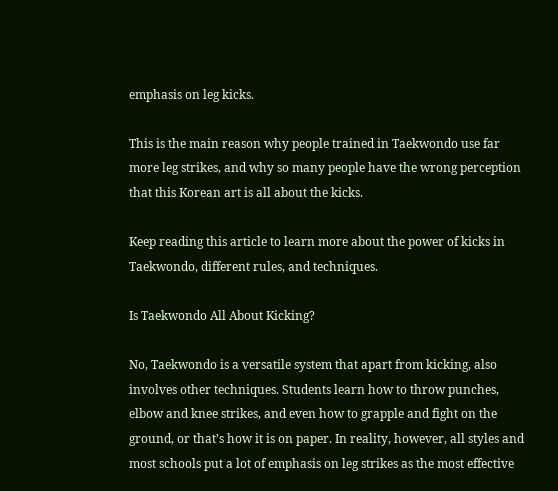emphasis on leg kicks.

This is the main reason why people trained in Taekwondo use far more leg strikes, and why so many people have the wrong perception that this Korean art is all about the kicks.

Keep reading this article to learn more about the power of kicks in Taekwondo, different rules, and techniques.

Is Taekwondo All About Kicking?

No, Taekwondo is a versatile system that apart from kicking, also involves other techniques. Students learn how to throw punches, elbow and knee strikes, and even how to grapple and fight on the ground, or that’s how it is on paper. In reality, however, all styles and most schools put a lot of emphasis on leg strikes as the most effective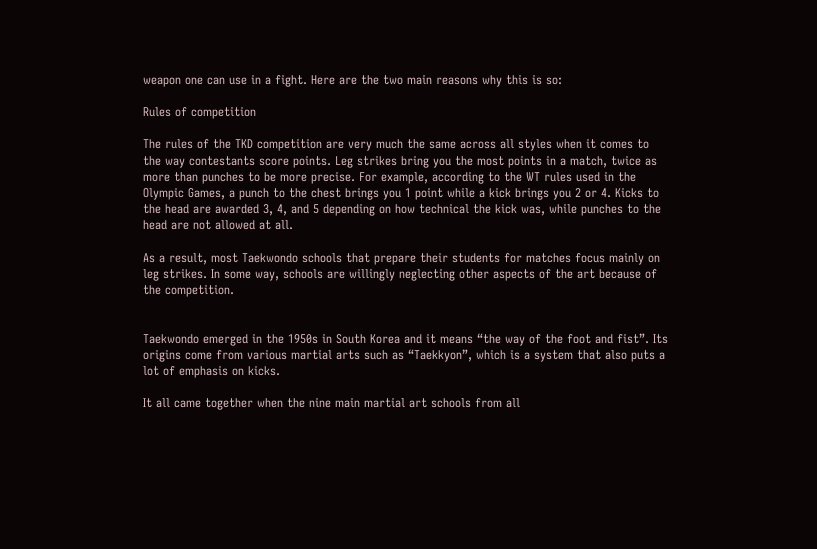weapon one can use in a fight. Here are the two main reasons why this is so:

Rules of competition

The rules of the TKD competition are very much the same across all styles when it comes to the way contestants score points. Leg strikes bring you the most points in a match, twice as more than punches to be more precise. For example, according to the WT rules used in the Olympic Games, a punch to the chest brings you 1 point while a kick brings you 2 or 4. Kicks to the head are awarded 3, 4, and 5 depending on how technical the kick was, while punches to the head are not allowed at all.

As a result, most Taekwondo schools that prepare their students for matches focus mainly on leg strikes. In some way, schools are willingly neglecting other aspects of the art because of the competition.


Taekwondo emerged in the 1950s in South Korea and it means “the way of the foot and fist”. Its origins come from various martial arts such as “Taekkyon”, which is a system that also puts a lot of emphasis on kicks.

It all came together when the nine main martial art schools from all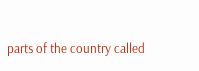parts of the country called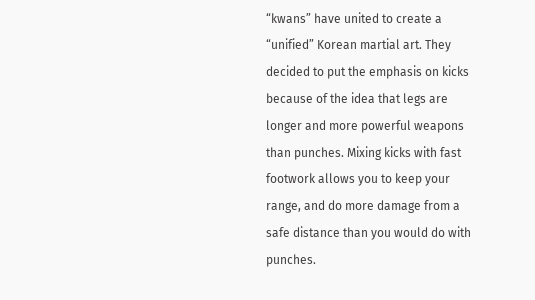“kwans” have united to create a “unified” Korean martial art. They decided to put the emphasis on kicks because of the idea that legs are longer and more powerful weapons than punches. Mixing kicks with fast footwork allows you to keep your range, and do more damage from a safe distance than you would do with punches.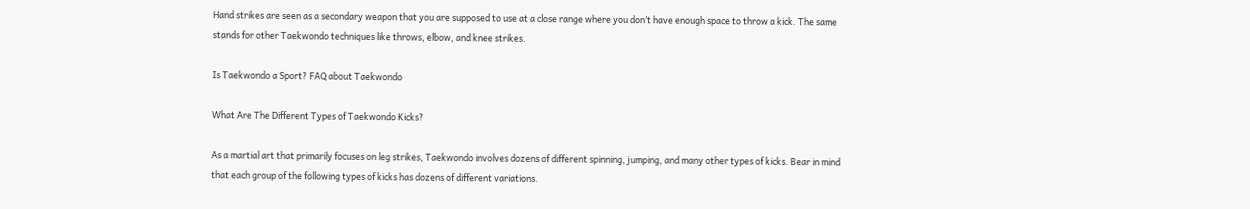Hand strikes are seen as a secondary weapon that you are supposed to use at a close range where you don’t have enough space to throw a kick. The same stands for other Taekwondo techniques like throws, elbow, and knee strikes.

Is Taekwondo a Sport? FAQ about Taekwondo

What Are The Different Types of Taekwondo Kicks?

As a martial art that primarily focuses on leg strikes, Taekwondo involves dozens of different spinning, jumping, and many other types of kicks. Bear in mind that each group of the following types of kicks has dozens of different variations.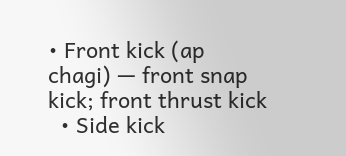• Front kick (ap chagi) — front snap kick; front thrust kick
  • Side kick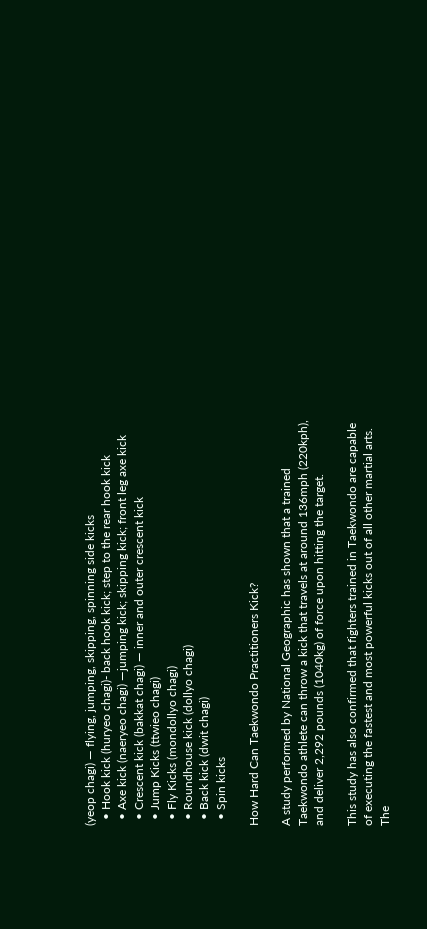(yeop chagi) — flying, jumping, skipping, spinning side kicks
  • Hook kick (huryeo chagi)- back hook kick; step to the rear hook kick
  • Axe kick (naeryeo chagi) —jumping kick; skipping kick; front leg axe kick
  • Crescent kick (bakkat chagi) — inner and outer crescent kick
  • Jump Kicks (ttwieo chagi)
  • Fly Kicks (mondollyo chagi)
  • Roundhouse kick (dollyo chagi)
  • Back kick (dwit chagi)
  • Spin kicks

How Hard Can Taekwondo Practitioners Kick?

A study performed by National Geographic has shown that a trained Taekwondo athlete can throw a kick that travels at around 136mph (220kph), and deliver 2,292 pounds (1040kg) of force upon hitting the target.

This study has also confirmed that fighters trained in Taekwondo are capable of executing the fastest and most powerful kicks out of all other martial arts. The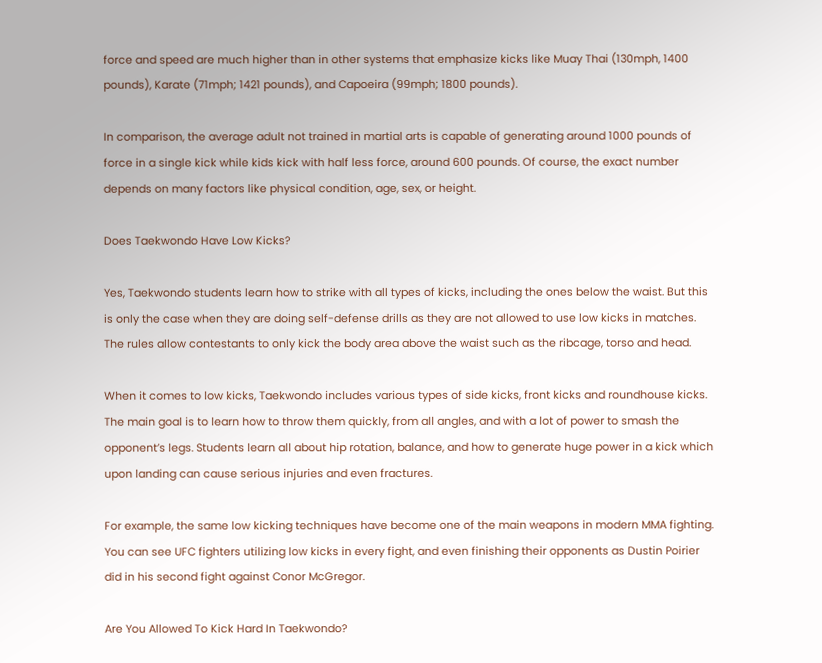force and speed are much higher than in other systems that emphasize kicks like Muay Thai (130mph, 1400 pounds), Karate (71mph; 1421 pounds), and Capoeira (99mph; 1800 pounds).

In comparison, the average adult not trained in martial arts is capable of generating around 1000 pounds of force in a single kick while kids kick with half less force, around 600 pounds. Of course, the exact number depends on many factors like physical condition, age, sex, or height.

Does Taekwondo Have Low Kicks?

Yes, Taekwondo students learn how to strike with all types of kicks, including the ones below the waist. But this is only the case when they are doing self-defense drills as they are not allowed to use low kicks in matches. The rules allow contestants to only kick the body area above the waist such as the ribcage, torso and head.

When it comes to low kicks, Taekwondo includes various types of side kicks, front kicks and roundhouse kicks. The main goal is to learn how to throw them quickly, from all angles, and with a lot of power to smash the opponent’s legs. Students learn all about hip rotation, balance, and how to generate huge power in a kick which upon landing can cause serious injuries and even fractures.

For example, the same low kicking techniques have become one of the main weapons in modern MMA fighting. You can see UFC fighters utilizing low kicks in every fight, and even finishing their opponents as Dustin Poirier did in his second fight against Conor McGregor.

Are You Allowed To Kick Hard In Taekwondo?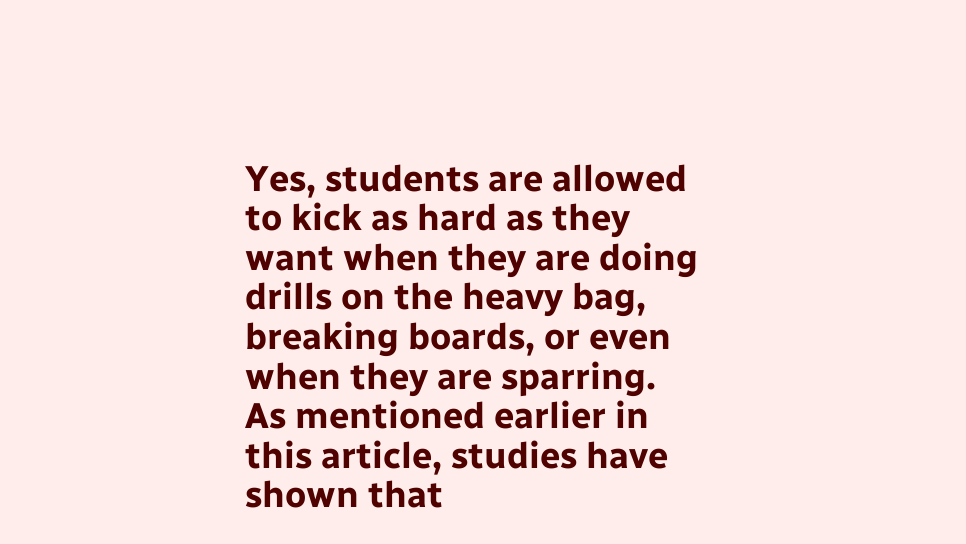Yes, students are allowed to kick as hard as they want when they are doing drills on the heavy bag, breaking boards, or even when they are sparring. As mentioned earlier in this article, studies have shown that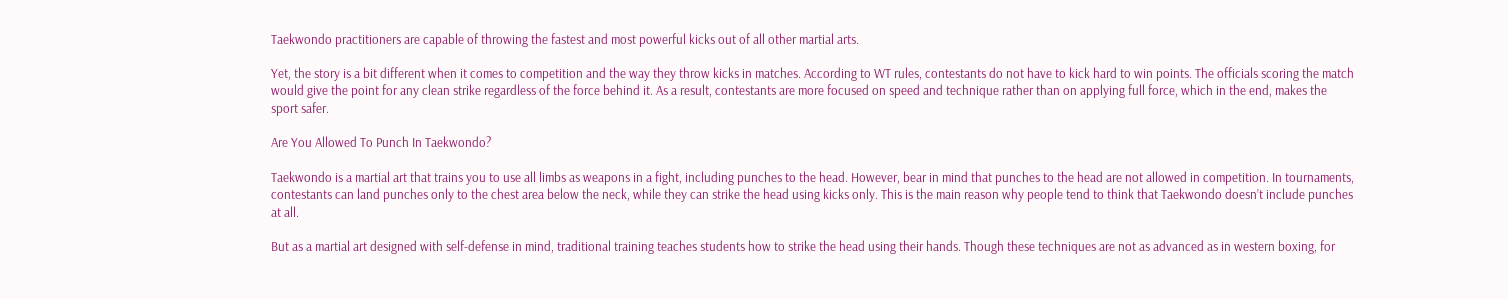Taekwondo practitioners are capable of throwing the fastest and most powerful kicks out of all other martial arts.

Yet, the story is a bit different when it comes to competition and the way they throw kicks in matches. According to WT rules, contestants do not have to kick hard to win points. The officials scoring the match would give the point for any clean strike regardless of the force behind it. As a result, contestants are more focused on speed and technique rather than on applying full force, which in the end, makes the sport safer.

Are You Allowed To Punch In Taekwondo?

Taekwondo is a martial art that trains you to use all limbs as weapons in a fight, including punches to the head. However, bear in mind that punches to the head are not allowed in competition. In tournaments, contestants can land punches only to the chest area below the neck, while they can strike the head using kicks only. This is the main reason why people tend to think that Taekwondo doesn’t include punches at all.

But as a martial art designed with self-defense in mind, traditional training teaches students how to strike the head using their hands. Though these techniques are not as advanced as in western boxing, for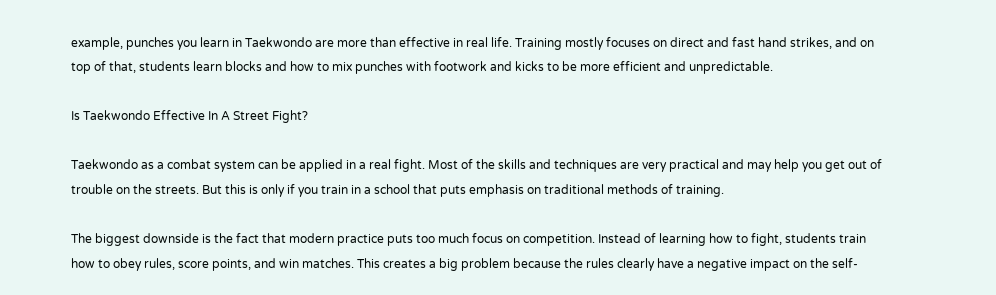example, punches you learn in Taekwondo are more than effective in real life. Training mostly focuses on direct and fast hand strikes, and on top of that, students learn blocks and how to mix punches with footwork and kicks to be more efficient and unpredictable.

Is Taekwondo Effective In A Street Fight?

Taekwondo as a combat system can be applied in a real fight. Most of the skills and techniques are very practical and may help you get out of trouble on the streets. But this is only if you train in a school that puts emphasis on traditional methods of training.

The biggest downside is the fact that modern practice puts too much focus on competition. Instead of learning how to fight, students train how to obey rules, score points, and win matches. This creates a big problem because the rules clearly have a negative impact on the self-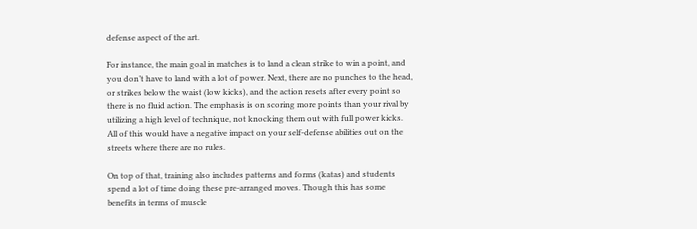defense aspect of the art.

For instance, the main goal in matches is to land a clean strike to win a point, and you don’t have to land with a lot of power. Next, there are no punches to the head, or strikes below the waist (low kicks), and the action resets after every point so there is no fluid action. The emphasis is on scoring more points than your rival by utilizing a high level of technique, not knocking them out with full power kicks. All of this would have a negative impact on your self-defense abilities out on the streets where there are no rules.

On top of that, training also includes patterns and forms (katas) and students spend a lot of time doing these pre-arranged moves. Though this has some benefits in terms of muscle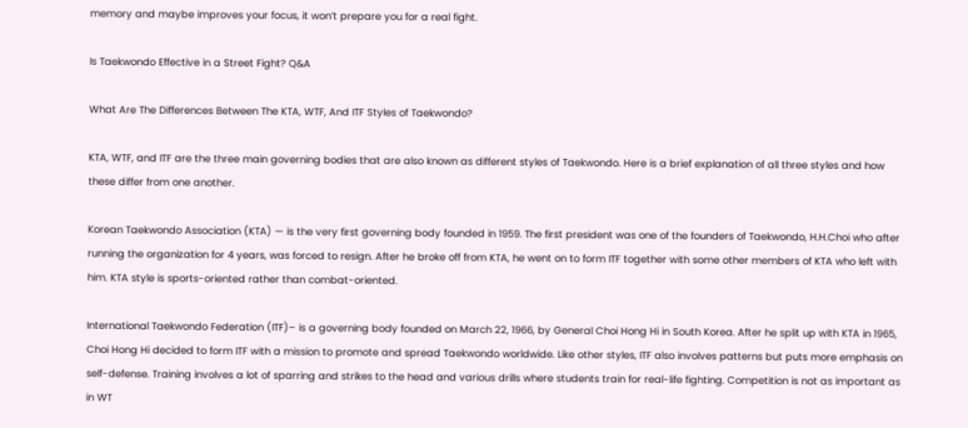memory and maybe improves your focus, it won’t prepare you for a real fight.

Is Taekwondo Effective in a Street Fight? Q&A

What Are The Differences Between The KTA, WTF, And ITF Styles of Taekwondo?

KTA, WTF, and ITF are the three main governing bodies that are also known as different styles of Taekwondo. Here is a brief explanation of all three styles and how these differ from one another.

Korean Taekwondo Association (KTA) — is the very first governing body founded in 1959. The first president was one of the founders of Taekwondo, H.H.Choi who after running the organization for 4 years, was forced to resign. After he broke off from KTA, he went on to form ITF together with some other members of KTA who left with him. KTA style is sports-oriented rather than combat-oriented.

International Taekwondo Federation (ITF)– is a governing body founded on March 22, 1966, by General Choi Hong Hi in South Korea. After he split up with KTA in 1965, Choi Hong Hi decided to form ITF with a mission to promote and spread Taekwondo worldwide. Like other styles, ITF also involves patterns but puts more emphasis on self-defense. Training involves a lot of sparring and strikes to the head and various drills where students train for real-life fighting. Competition is not as important as in WT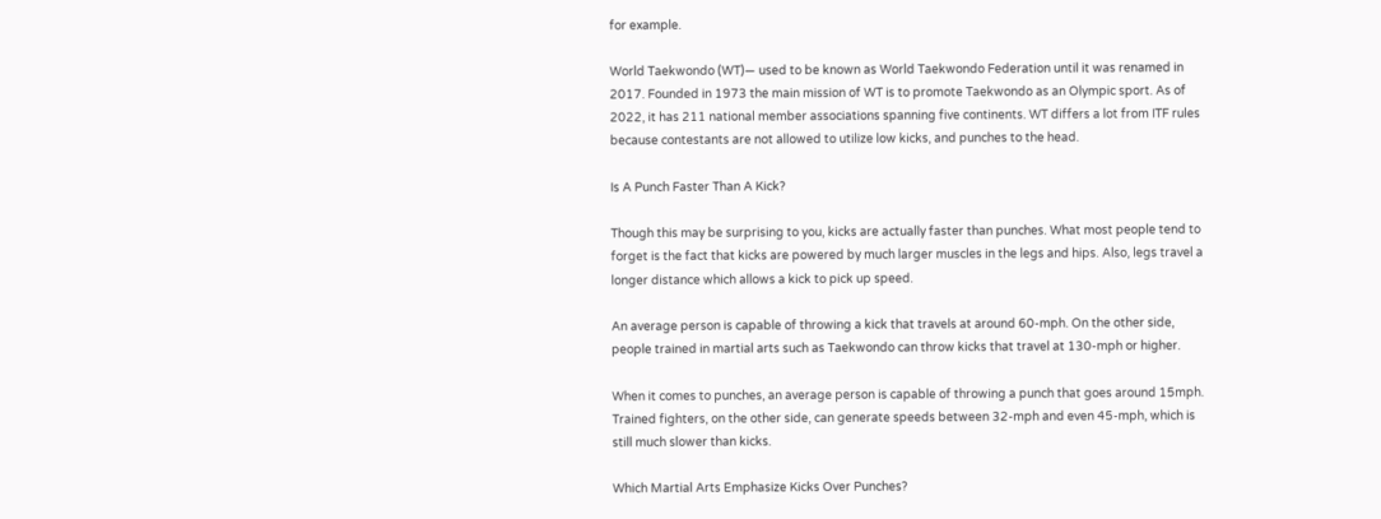for example.

World Taekwondo (WT)— used to be known as World Taekwondo Federation until it was renamed in 2017. Founded in 1973 the main mission of WT is to promote Taekwondo as an Olympic sport. As of 2022, it has 211 national member associations spanning five continents. WT differs a lot from ITF rules because contestants are not allowed to utilize low kicks, and punches to the head.

Is A Punch Faster Than A Kick?

Though this may be surprising to you, kicks are actually faster than punches. What most people tend to forget is the fact that kicks are powered by much larger muscles in the legs and hips. Also, legs travel a longer distance which allows a kick to pick up speed.

An average person is capable of throwing a kick that travels at around 60-mph. On the other side, people trained in martial arts such as Taekwondo can throw kicks that travel at 130-mph or higher.

When it comes to punches, an average person is capable of throwing a punch that goes around 15mph. Trained fighters, on the other side, can generate speeds between 32-mph and even 45-mph, which is still much slower than kicks.

Which Martial Arts Emphasize Kicks Over Punches?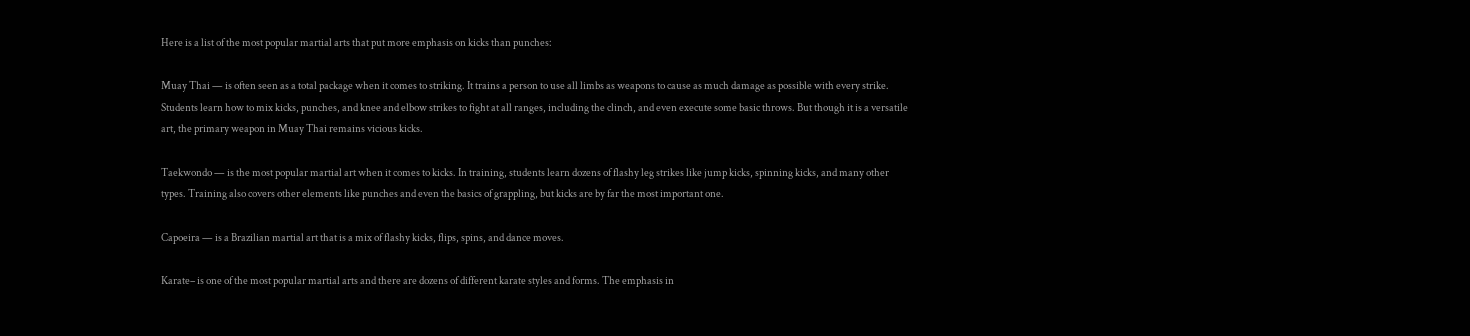Here is a list of the most popular martial arts that put more emphasis on kicks than punches:

Muay Thai — is often seen as a total package when it comes to striking. It trains a person to use all limbs as weapons to cause as much damage as possible with every strike. Students learn how to mix kicks, punches, and knee and elbow strikes to fight at all ranges, including the clinch, and even execute some basic throws. But though it is a versatile art, the primary weapon in Muay Thai remains vicious kicks.

Taekwondo — is the most popular martial art when it comes to kicks. In training, students learn dozens of flashy leg strikes like jump kicks, spinning kicks, and many other types. Training also covers other elements like punches and even the basics of grappling, but kicks are by far the most important one.

Capoeira — is a Brazilian martial art that is a mix of flashy kicks, flips, spins, and dance moves.

Karate– is one of the most popular martial arts and there are dozens of different karate styles and forms. The emphasis in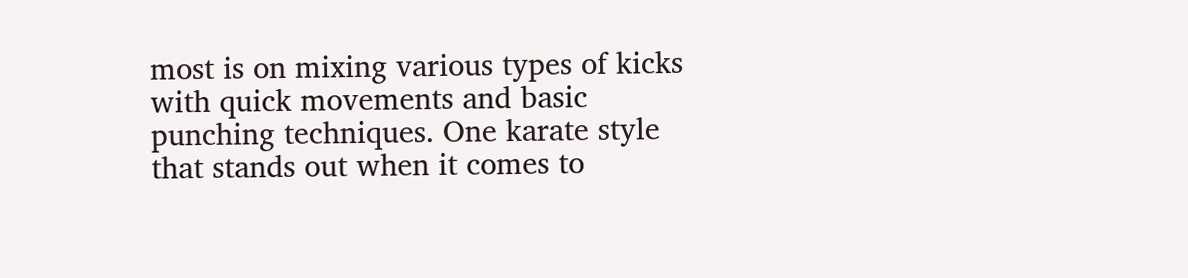most is on mixing various types of kicks with quick movements and basic punching techniques. One karate style that stands out when it comes to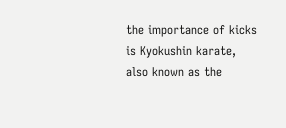the importance of kicks is Kyokushin karate, also known as the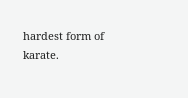hardest form of karate.